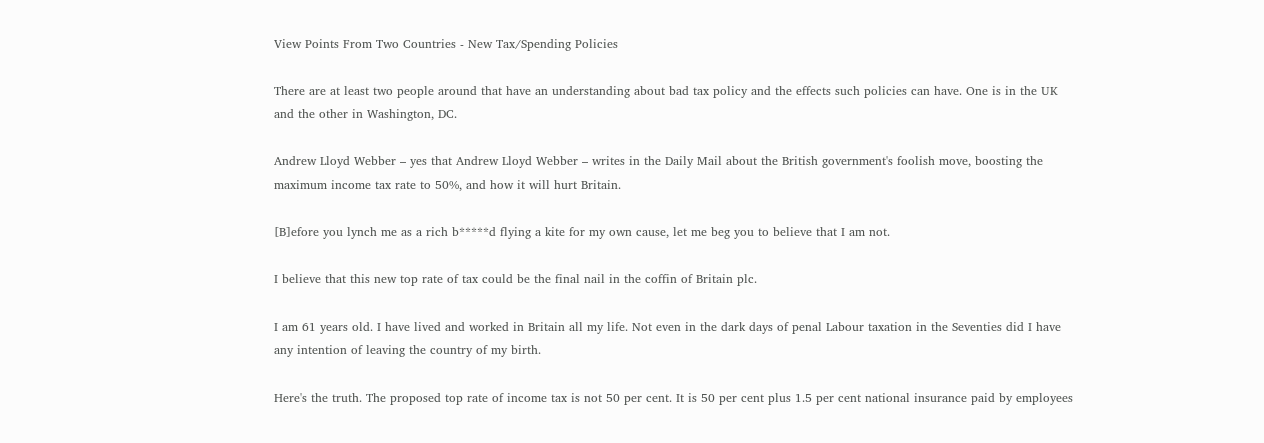View Points From Two Countries - New Tax/Spending Policies

There are at least two people around that have an understanding about bad tax policy and the effects such policies can have. One is in the UK and the other in Washington, DC.

Andrew Lloyd Webber – yes that Andrew Lloyd Webber – writes in the Daily Mail about the British government's foolish move, boosting the maximum income tax rate to 50%, and how it will hurt Britain.

[B]efore you lynch me as a rich b*****d flying a kite for my own cause, let me beg you to believe that I am not.

I believe that this new top rate of tax could be the final nail in the coffin of Britain plc.

I am 61 years old. I have lived and worked in Britain all my life. Not even in the dark days of penal Labour taxation in the Seventies did I have any intention of leaving the country of my birth.

Here's the truth. The proposed top rate of income tax is not 50 per cent. It is 50 per cent plus 1.5 per cent national insurance paid by employees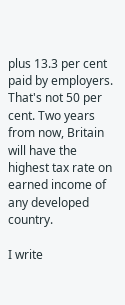plus 13.3 per cent paid by employers. That's not 50 per cent. Two years from now, Britain will have the highest tax rate on earned income of any developed country.

I write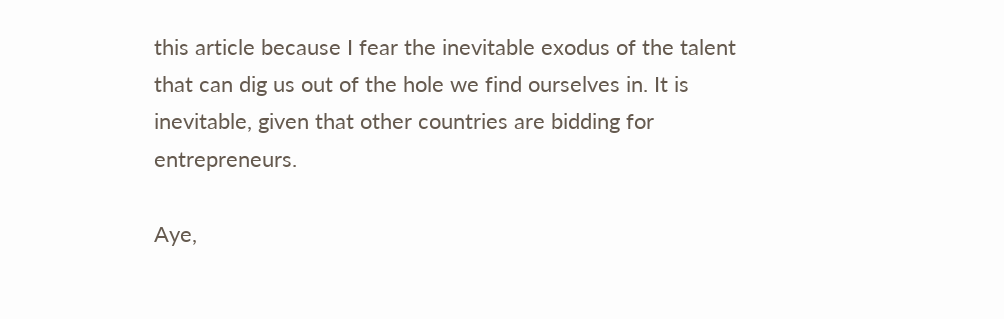this article because I fear the inevitable exodus of the talent that can dig us out of the hole we find ourselves in. It is inevitable, given that other countries are bidding for entrepreneurs.

Aye,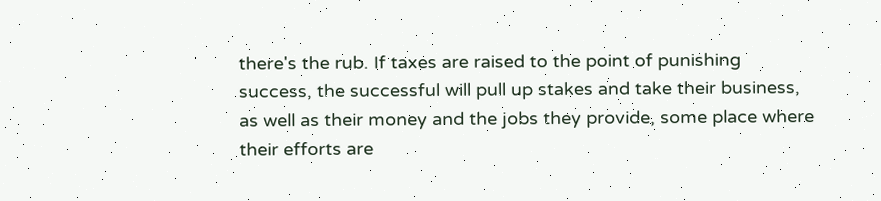there's the rub. If taxes are raised to the point of punishing success, the successful will pull up stakes and take their business, as well as their money and the jobs they provide, some place where their efforts are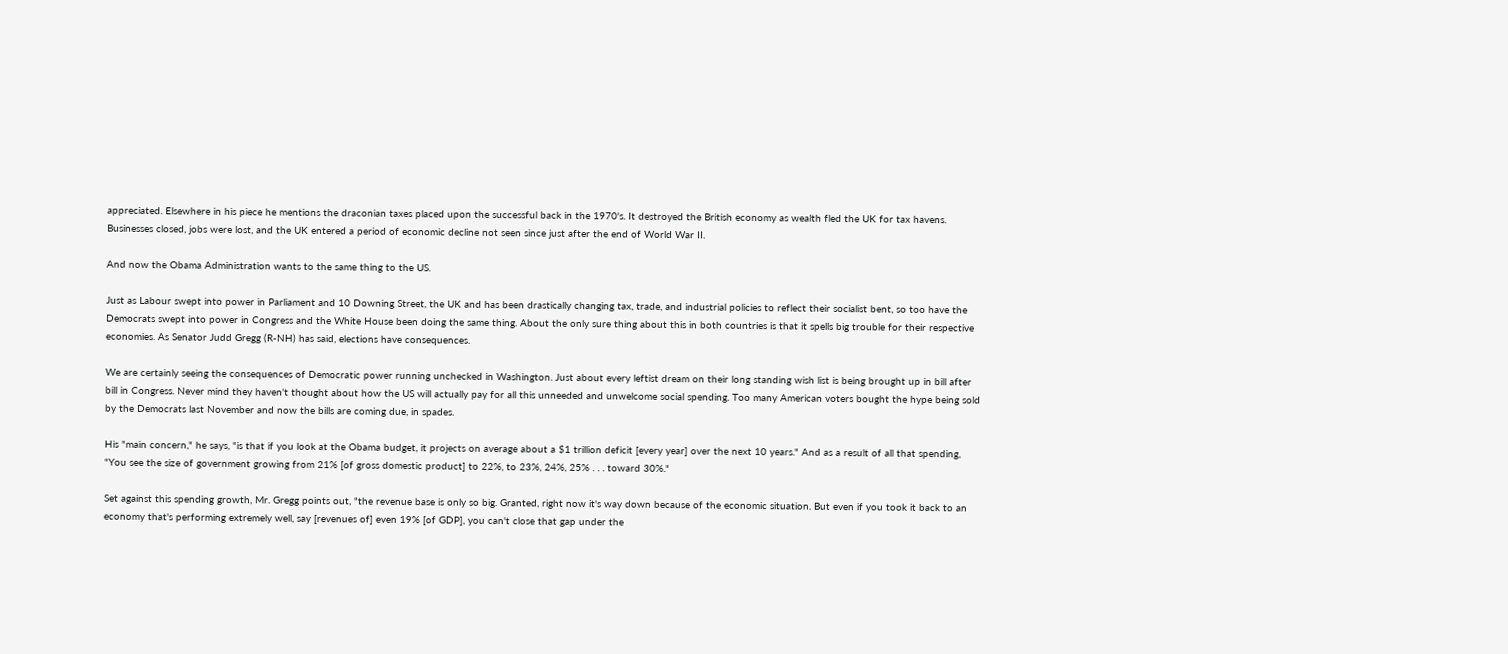appreciated. Elsewhere in his piece he mentions the draconian taxes placed upon the successful back in the 1970's. It destroyed the British economy as wealth fled the UK for tax havens. Businesses closed, jobs were lost, and the UK entered a period of economic decline not seen since just after the end of World War II.

And now the Obama Administration wants to the same thing to the US.

Just as Labour swept into power in Parliament and 10 Downing Street, the UK and has been drastically changing tax, trade, and industrial policies to reflect their socialist bent, so too have the Democrats swept into power in Congress and the White House been doing the same thing. About the only sure thing about this in both countries is that it spells big trouble for their respective economies. As Senator Judd Gregg (R-NH) has said, elections have consequences.

We are certainly seeing the consequences of Democratic power running unchecked in Washington. Just about every leftist dream on their long standing wish list is being brought up in bill after bill in Congress. Never mind they haven't thought about how the US will actually pay for all this unneeded and unwelcome social spending. Too many American voters bought the hype being sold by the Democrats last November and now the bills are coming due, in spades.

His "main concern," he says, "is that if you look at the Obama budget, it projects on average about a $1 trillion deficit [every year] over the next 10 years." And as a result of all that spending, "You see the size of government growing from 21% [of gross domestic product] to 22%, to 23%, 24%, 25% . . . toward 30%."

Set against this spending growth, Mr. Gregg points out, "the revenue base is only so big. Granted, right now it's way down because of the economic situation. But even if you took it back to an economy that's performing extremely well, say [revenues of] even 19% [of GDP], you can't close that gap under the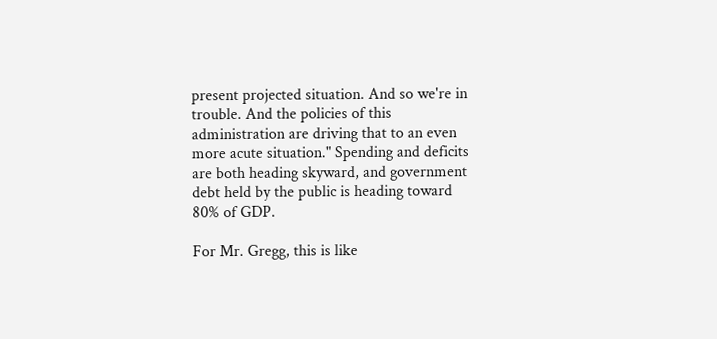present projected situation. And so we're in trouble. And the policies of this administration are driving that to an even more acute situation." Spending and deficits are both heading skyward, and government debt held by the public is heading toward 80% of GDP.

For Mr. Gregg, this is like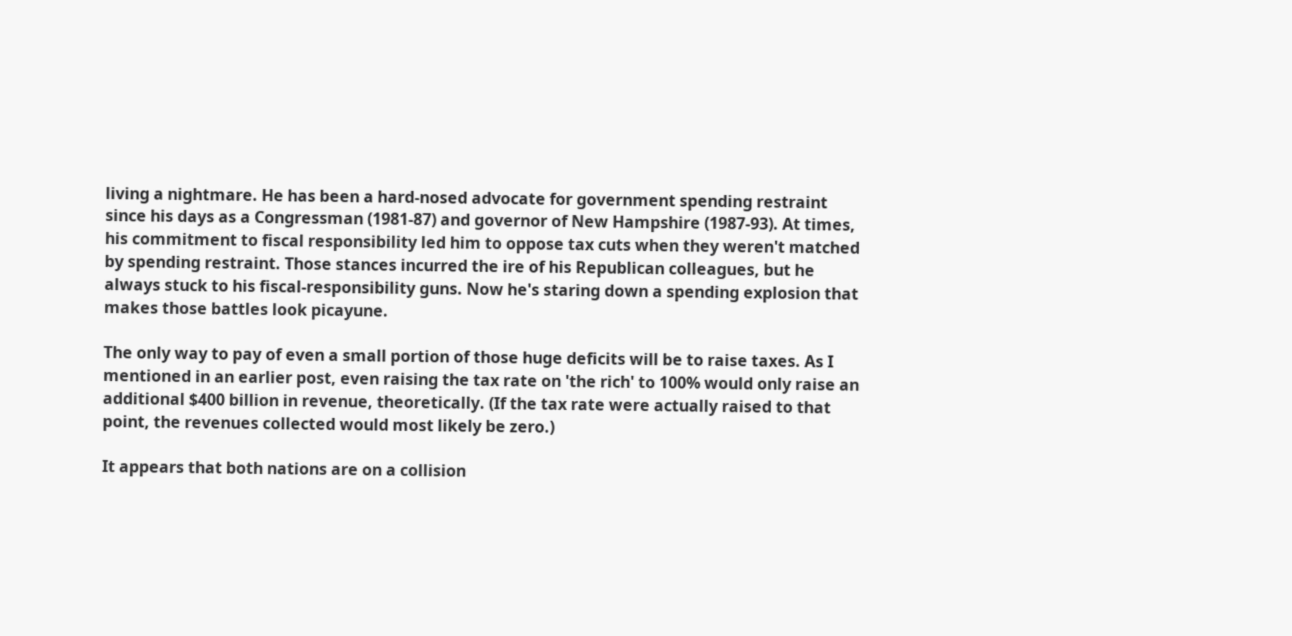living a nightmare. He has been a hard-nosed advocate for government spending restraint since his days as a Congressman (1981-87) and governor of New Hampshire (1987-93). At times, his commitment to fiscal responsibility led him to oppose tax cuts when they weren't matched by spending restraint. Those stances incurred the ire of his Republican colleagues, but he always stuck to his fiscal-responsibility guns. Now he's staring down a spending explosion that makes those battles look picayune.

The only way to pay of even a small portion of those huge deficits will be to raise taxes. As I mentioned in an earlier post, even raising the tax rate on 'the rich' to 100% would only raise an additional $400 billion in revenue, theoretically. (If the tax rate were actually raised to that point, the revenues collected would most likely be zero.)

It appears that both nations are on a collision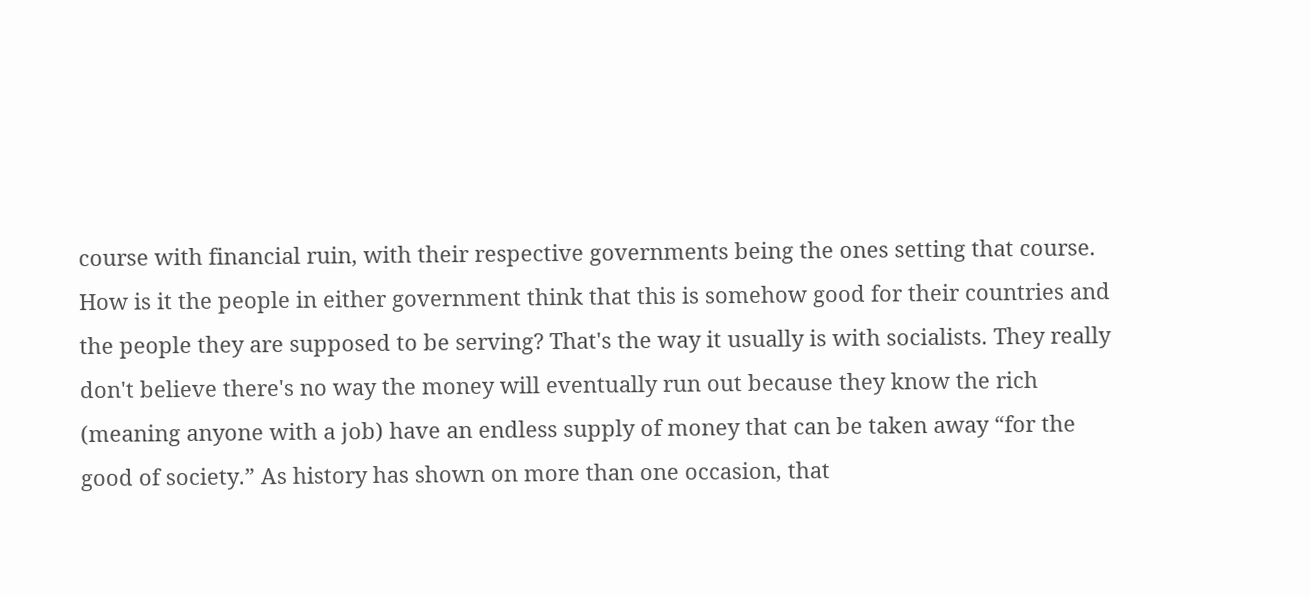course with financial ruin, with their respective governments being the ones setting that course. How is it the people in either government think that this is somehow good for their countries and the people they are supposed to be serving? That's the way it usually is with socialists. They really don't believe there's no way the money will eventually run out because they know the rich (meaning anyone with a job) have an endless supply of money that can be taken away “for the good of society.” As history has shown on more than one occasion, that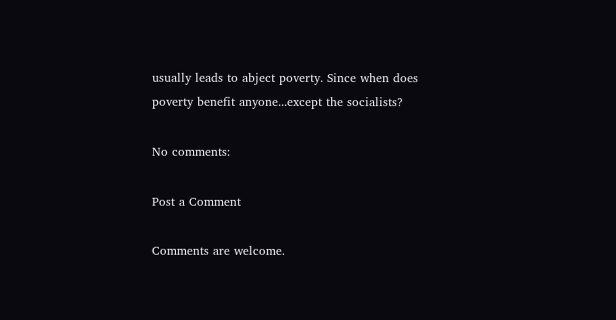usually leads to abject poverty. Since when does poverty benefit anyone...except the socialists?

No comments:

Post a Comment

Comments are welcome.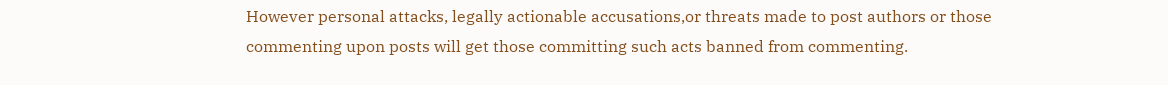However personal attacks, legally actionable accusations,or threats made to post authors or those commenting upon posts will get those committing such acts banned from commenting.